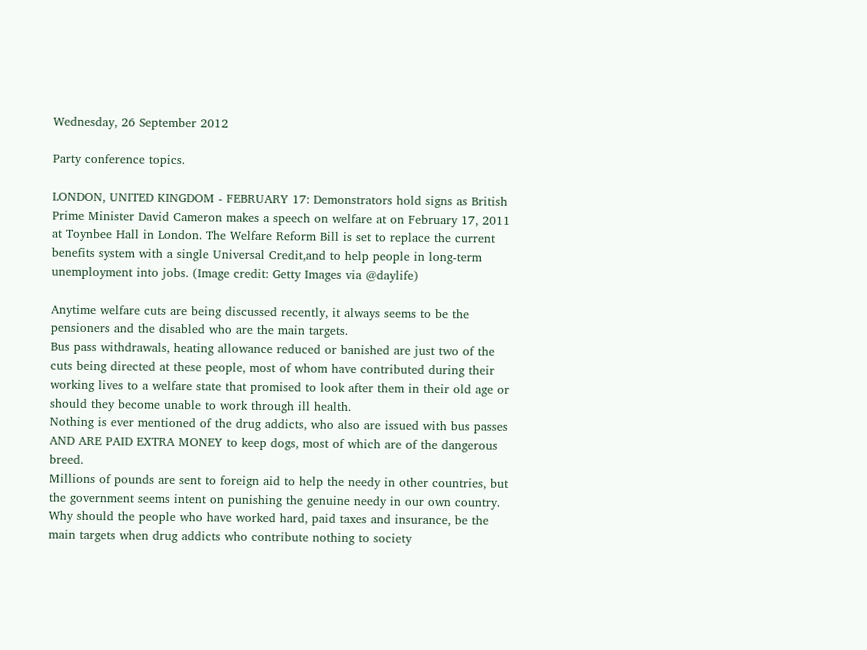Wednesday, 26 September 2012

Party conference topics.

LONDON, UNITED KINGDOM - FEBRUARY 17: Demonstrators hold signs as British Prime Minister David Cameron makes a speech on welfare at on February 17, 2011 at Toynbee Hall in London. The Welfare Reform Bill is set to replace the current benefits system with a single Universal Credit,and to help people in long-term unemployment into jobs. (Image credit: Getty Images via @daylife)

Anytime welfare cuts are being discussed recently, it always seems to be the pensioners and the disabled who are the main targets.
Bus pass withdrawals, heating allowance reduced or banished are just two of the cuts being directed at these people, most of whom have contributed during their working lives to a welfare state that promised to look after them in their old age or should they become unable to work through ill health.
Nothing is ever mentioned of the drug addicts, who also are issued with bus passes AND ARE PAID EXTRA MONEY to keep dogs, most of which are of the dangerous breed.
Millions of pounds are sent to foreign aid to help the needy in other countries, but the government seems intent on punishing the genuine needy in our own country.
Why should the people who have worked hard, paid taxes and insurance, be the main targets when drug addicts who contribute nothing to society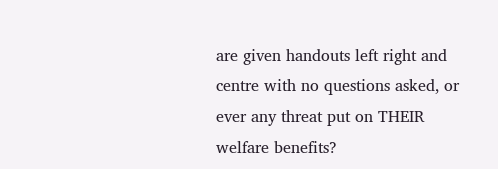are given handouts left right and centre with no questions asked, or ever any threat put on THEIR welfare benefits?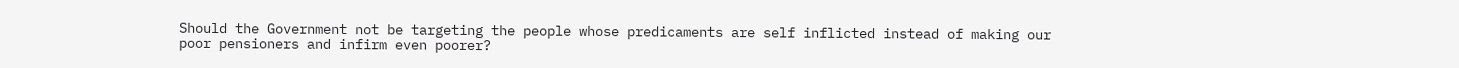Should the Government not be targeting the people whose predicaments are self inflicted instead of making our poor pensioners and infirm even poorer?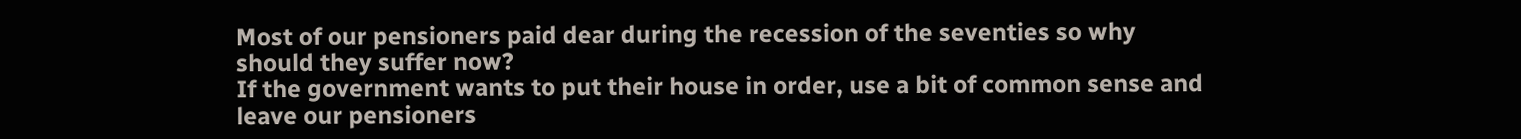Most of our pensioners paid dear during the recession of the seventies so why should they suffer now?
If the government wants to put their house in order, use a bit of common sense and leave our pensioners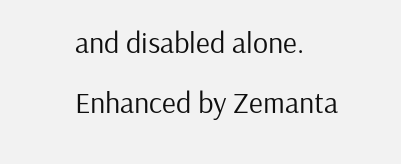and disabled alone.
Enhanced by Zemanta